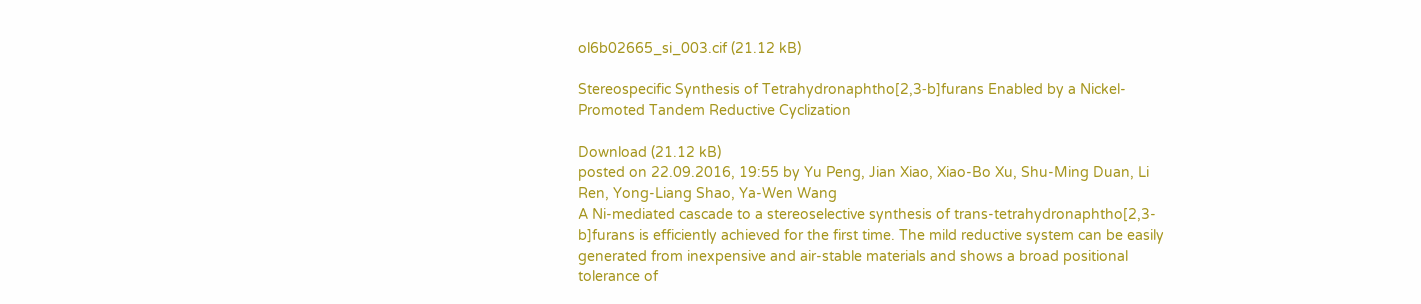ol6b02665_si_003.cif (21.12 kB)

Stereospecific Synthesis of Tetrahydronaphtho[2,3‑b]furans Enabled by a Nickel-Promoted Tandem Reductive Cyclization

Download (21.12 kB)
posted on 22.09.2016, 19:55 by Yu Peng, Jian Xiao, Xiao-Bo Xu, Shu-Ming Duan, Li Ren, Yong-Liang Shao, Ya-Wen Wang
A Ni-mediated cascade to a stereoselective synthesis of trans-tetrahydronaphtho[2,3-b]furans is efficiently achieved for the first time. The mild reductive system can be easily generated from inexpensive and air-stable materials and shows a broad positional tolerance of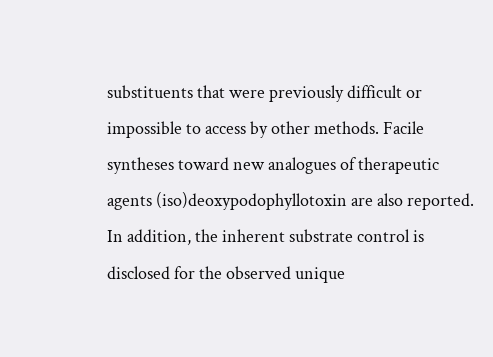substituents that were previously difficult or impossible to access by other methods. Facile syntheses toward new analogues of therapeutic agents (iso)deoxypodophyllotoxin are also reported. In addition, the inherent substrate control is disclosed for the observed unique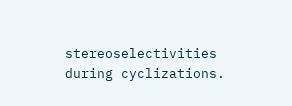stereoselectivities during cyclizations.